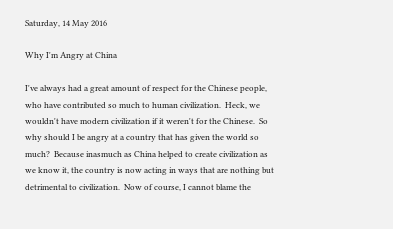Saturday, 14 May 2016

Why I'm Angry at China

I've always had a great amount of respect for the Chinese people, who have contributed so much to human civilization.  Heck, we wouldn't have modern civilization if it weren't for the Chinese.  So why should I be angry at a country that has given the world so much?  Because inasmuch as China helped to create civilization as we know it, the country is now acting in ways that are nothing but detrimental to civilization.  Now of course, I cannot blame the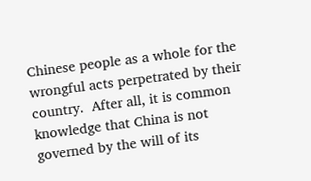Chinese people as a whole for the wrongful acts perpetrated by their country.  After all, it is common knowledge that China is not governed by the will of its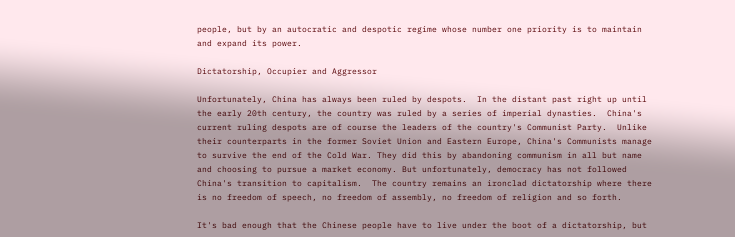people, but by an autocratic and despotic regime whose number one priority is to maintain and expand its power.

Dictatorship, Occupier and Aggressor

Unfortunately, China has always been ruled by despots.  In the distant past right up until the early 20th century, the country was ruled by a series of imperial dynasties.  China's current ruling despots are of course the leaders of the country's Communist Party.  Unlike their counterparts in the former Soviet Union and Eastern Europe, China's Communists manage to survive the end of the Cold War. They did this by abandoning communism in all but name and choosing to pursue a market economy. But unfortunately, democracy has not followed China's transition to capitalism.  The country remains an ironclad dictatorship where there is no freedom of speech, no freedom of assembly, no freedom of religion and so forth.

It's bad enough that the Chinese people have to live under the boot of a dictatorship, but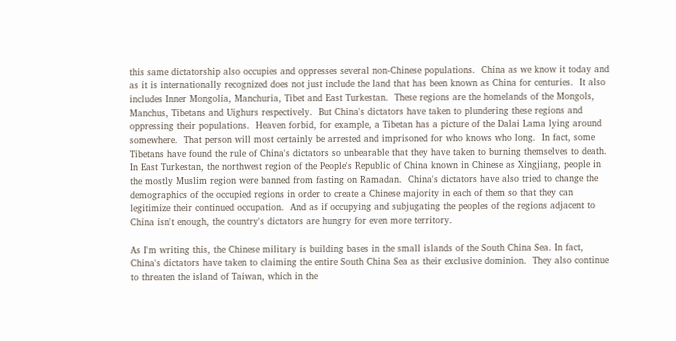this same dictatorship also occupies and oppresses several non-Chinese populations.  China as we know it today and as it is internationally recognized does not just include the land that has been known as China for centuries.  It also includes Inner Mongolia, Manchuria, Tibet and East Turkestan.  These regions are the homelands of the Mongols, Manchus, Tibetans and Uighurs respectively.  But China's dictators have taken to plundering these regions and oppressing their populations.  Heaven forbid, for example, a Tibetan has a picture of the Dalai Lama lying around somewhere.  That person will most certainly be arrested and imprisoned for who knows who long.  In fact, some Tibetans have found the rule of China's dictators so unbearable that they have taken to burning themselves to death.  In East Turkestan, the northwest region of the People's Republic of China known in Chinese as Xingjiang, people in the mostly Muslim region were banned from fasting on Ramadan.  China's dictators have also tried to change the demographics of the occupied regions in order to create a Chinese majority in each of them so that they can legitimize their continued occupation.  And as if occupying and subjugating the peoples of the regions adjacent to China isn't enough, the country's dictators are hungry for even more territory.

As I'm writing this, the Chinese military is building bases in the small islands of the South China Sea. In fact, China's dictators have taken to claiming the entire South China Sea as their exclusive dominion.  They also continue to threaten the island of Taiwan, which in the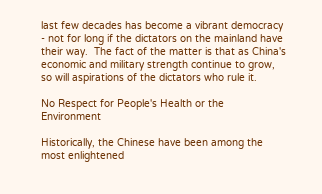last few decades has become a vibrant democracy - not for long if the dictators on the mainland have their way.  The fact of the matter is that as China's economic and military strength continue to grow, so will aspirations of the dictators who rule it.

No Respect for People's Health or the Environment

Historically, the Chinese have been among the most enlightened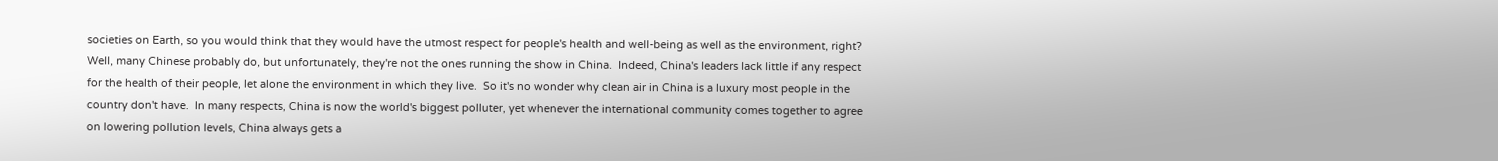societies on Earth, so you would think that they would have the utmost respect for people's health and well-being as well as the environment, right?  Well, many Chinese probably do, but unfortunately, they're not the ones running the show in China.  Indeed, China's leaders lack little if any respect for the health of their people, let alone the environment in which they live.  So it's no wonder why clean air in China is a luxury most people in the country don't have.  In many respects, China is now the world's biggest polluter, yet whenever the international community comes together to agree on lowering pollution levels, China always gets a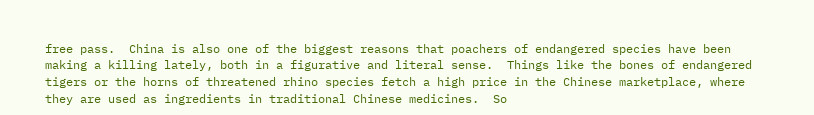free pass.  China is also one of the biggest reasons that poachers of endangered species have been making a killing lately, both in a figurative and literal sense.  Things like the bones of endangered tigers or the horns of threatened rhino species fetch a high price in the Chinese marketplace, where they are used as ingredients in traditional Chinese medicines.  So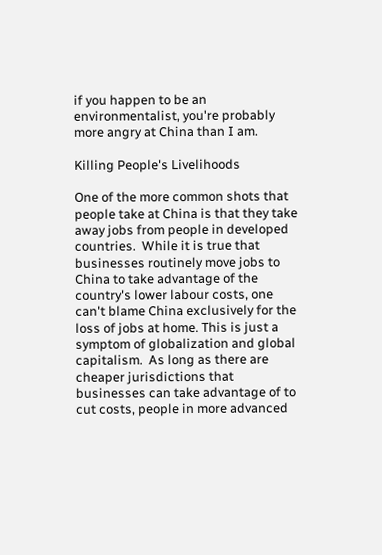if you happen to be an environmentalist, you're probably more angry at China than I am.

Killing People's Livelihoods

One of the more common shots that people take at China is that they take away jobs from people in developed countries.  While it is true that businesses routinely move jobs to China to take advantage of the country's lower labour costs, one can't blame China exclusively for the loss of jobs at home. This is just a symptom of globalization and global capitalism.  As long as there are cheaper jurisdictions that businesses can take advantage of to cut costs, people in more advanced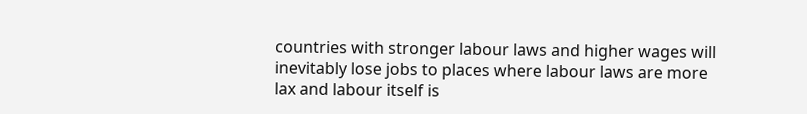countries with stronger labour laws and higher wages will inevitably lose jobs to places where labour laws are more lax and labour itself is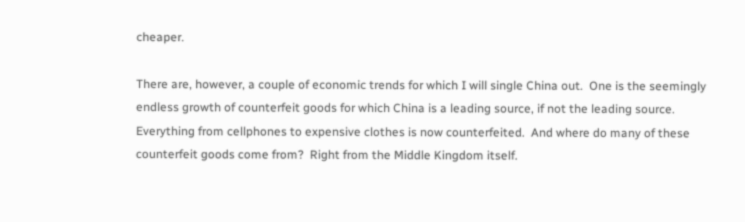cheaper.

There are, however, a couple of economic trends for which I will single China out.  One is the seemingly endless growth of counterfeit goods for which China is a leading source, if not the leading source.  Everything from cellphones to expensive clothes is now counterfeited.  And where do many of these counterfeit goods come from?  Right from the Middle Kingdom itself.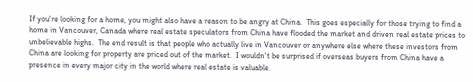If you're looking for a home, you might also have a reason to be angry at China.  This goes especially for those trying to find a home in Vancouver, Canada where real estate speculators from China have flooded the market and driven real estate prices to unbelievable highs.  The end result is that people who actually live in Vancouver or anywhere else where these investors from China are looking for property are priced out of the market.  I wouldn't be surprised if overseas buyers from China have a presence in every major city in the world where real estate is valuable.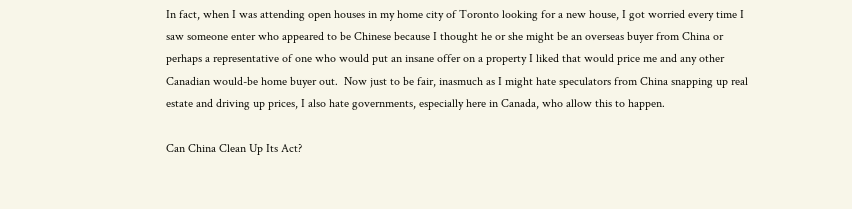In fact, when I was attending open houses in my home city of Toronto looking for a new house, I got worried every time I saw someone enter who appeared to be Chinese because I thought he or she might be an overseas buyer from China or perhaps a representative of one who would put an insane offer on a property I liked that would price me and any other Canadian would-be home buyer out.  Now just to be fair, inasmuch as I might hate speculators from China snapping up real estate and driving up prices, I also hate governments, especially here in Canada, who allow this to happen.

Can China Clean Up Its Act?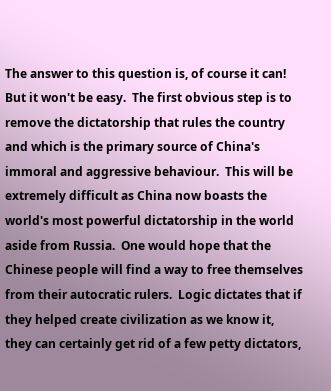The answer to this question is, of course it can!  But it won't be easy.  The first obvious step is to remove the dictatorship that rules the country and which is the primary source of China's immoral and aggressive behaviour.  This will be extremely difficult as China now boasts the world's most powerful dictatorship in the world aside from Russia.  One would hope that the Chinese people will find a way to free themselves from their autocratic rulers.  Logic dictates that if they helped create civilization as we know it, they can certainly get rid of a few petty dictators,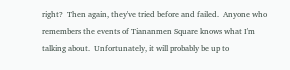right?  Then again, they've tried before and failed.  Anyone who remembers the events of Tiananmen Square knows what I'm talking about.  Unfortunately, it will probably be up to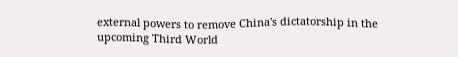external powers to remove China's dictatorship in the upcoming Third World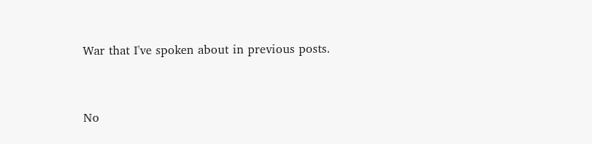War that I've spoken about in previous posts.


No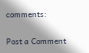comments:

Post a Comment